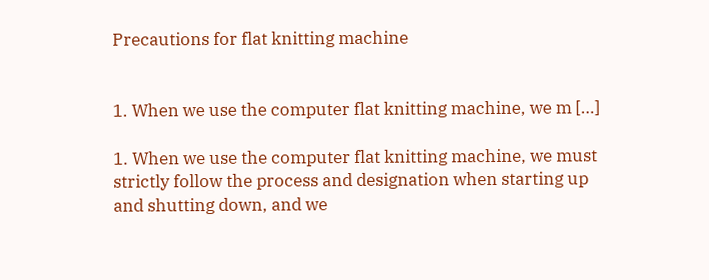Precautions for flat knitting machine


1. When we use the computer flat knitting machine, we m […]

1. When we use the computer flat knitting machine, we must strictly follow the process and designation when starting up and shutting down, and we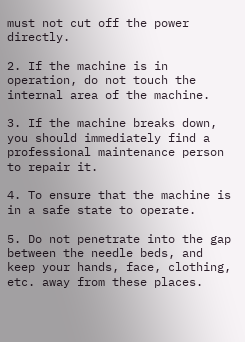must not cut off the power directly.

2. If the machine is in operation, do not touch the internal area of the machine.

3. If the machine breaks down, you should immediately find a professional maintenance person to repair it.

4. To ensure that the machine is in a safe state to operate.

5. Do not penetrate into the gap between the needle beds, and keep your hands, face, clothing, etc. away from these places.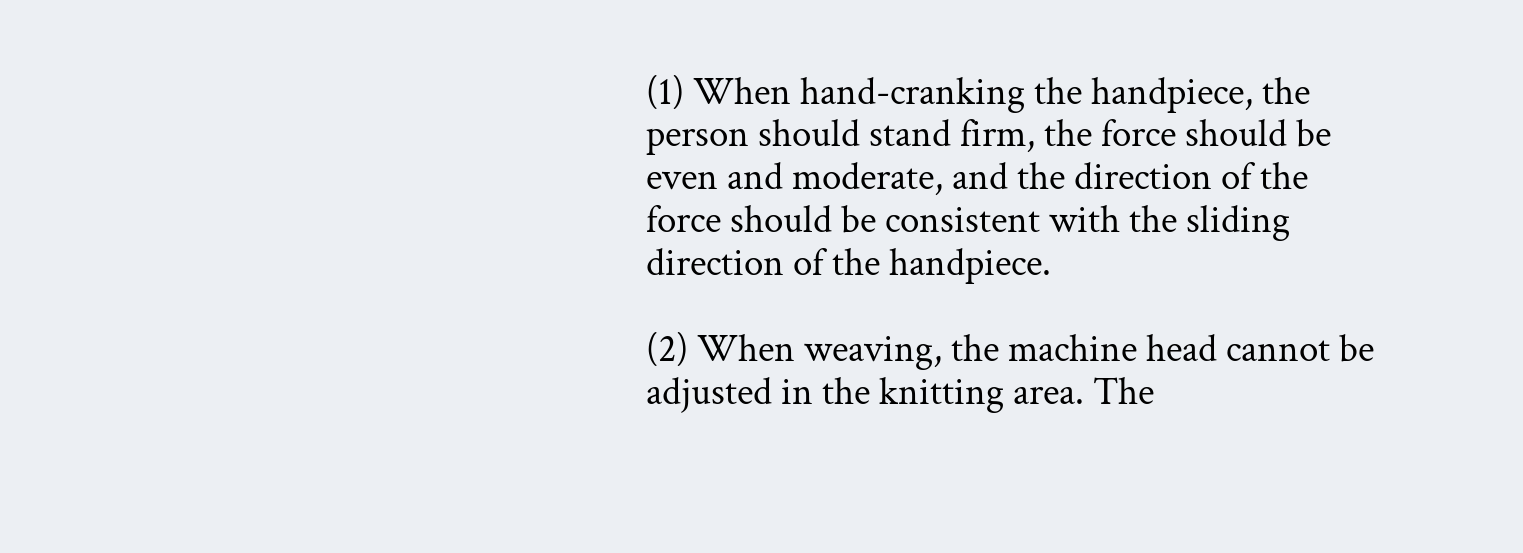(1) When hand-cranking the handpiece, the person should stand firm, the force should be even and moderate, and the direction of the force should be consistent with the sliding direction of the handpiece.

(2) When weaving, the machine head cannot be adjusted in the knitting area. The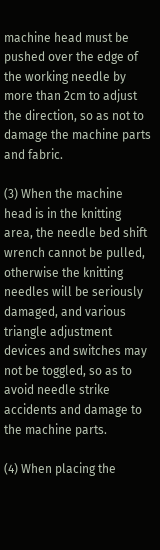machine head must be pushed over the edge of the working needle by more than 2cm to adjust the direction, so as not to damage the machine parts and fabric.

(3) When the machine head is in the knitting area, the needle bed shift wrench cannot be pulled, otherwise the knitting needles will be seriously damaged, and various triangle adjustment devices and switches may not be toggled, so as to avoid needle strike accidents and damage to the machine parts.

(4) When placing the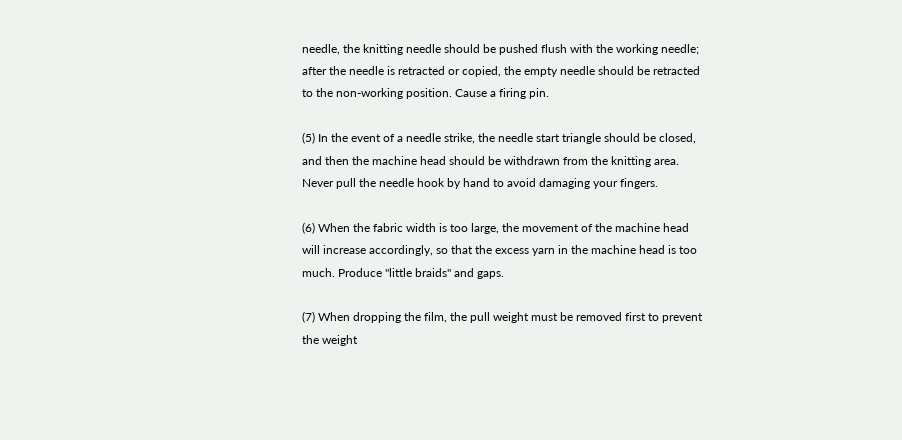needle, the knitting needle should be pushed flush with the working needle; after the needle is retracted or copied, the empty needle should be retracted to the non-working position. Cause a firing pin.

(5) In the event of a needle strike, the needle start triangle should be closed, and then the machine head should be withdrawn from the knitting area. Never pull the needle hook by hand to avoid damaging your fingers.

(6) When the fabric width is too large, the movement of the machine head will increase accordingly, so that the excess yarn in the machine head is too much. Produce "little braids" and gaps.

(7) When dropping the film, the pull weight must be removed first to prevent the weight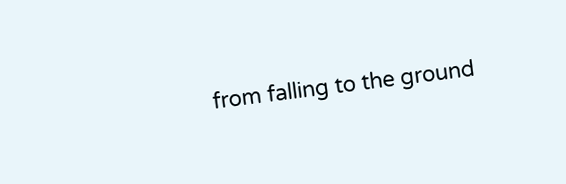from falling to the ground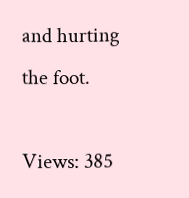and hurting the foot.

Views: 385